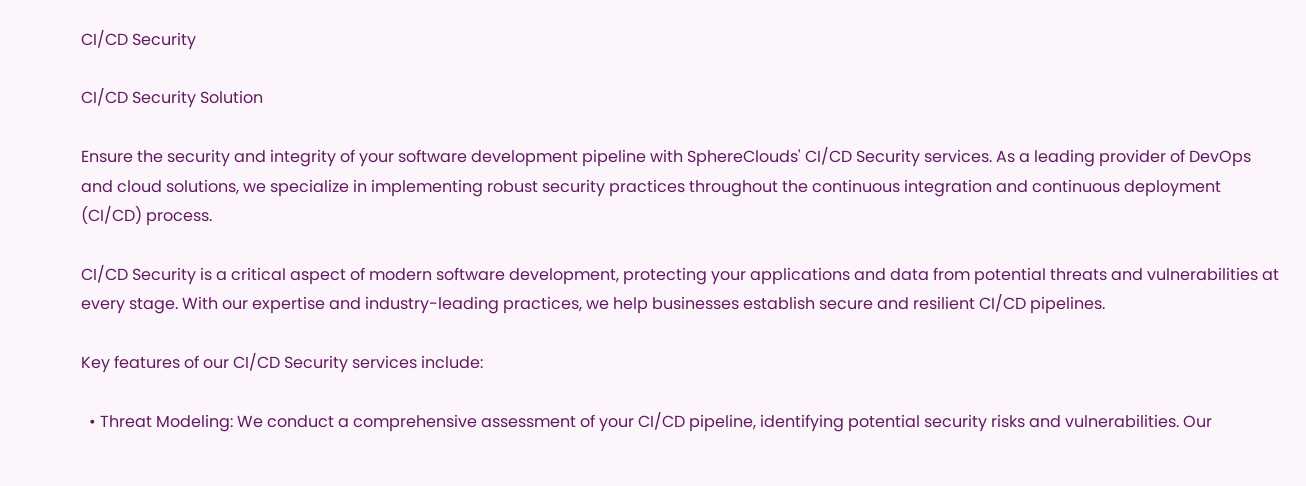CI/CD Security

CI/CD Security Solution

Ensure the security and integrity of your software development pipeline with SphereClouds' CI/CD Security services. As a leading provider of DevOps and cloud solutions, we specialize in implementing robust security practices throughout the continuous integration and continuous deployment (CI/CD) process.

CI/CD Security is a critical aspect of modern software development, protecting your applications and data from potential threats and vulnerabilities at every stage. With our expertise and industry-leading practices, we help businesses establish secure and resilient CI/CD pipelines.

Key features of our CI/CD Security services include:

  • Threat Modeling: We conduct a comprehensive assessment of your CI/CD pipeline, identifying potential security risks and vulnerabilities. Our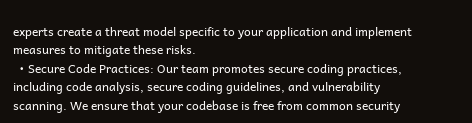experts create a threat model specific to your application and implement measures to mitigate these risks.
  • Secure Code Practices: Our team promotes secure coding practices, including code analysis, secure coding guidelines, and vulnerability scanning. We ensure that your codebase is free from common security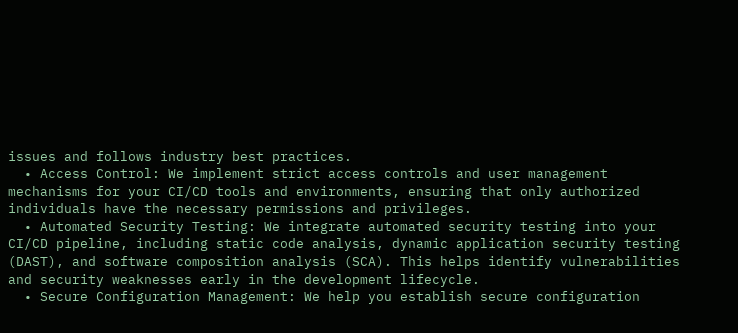issues and follows industry best practices.
  • Access Control: We implement strict access controls and user management mechanisms for your CI/CD tools and environments, ensuring that only authorized individuals have the necessary permissions and privileges.
  • Automated Security Testing: We integrate automated security testing into your CI/CD pipeline, including static code analysis, dynamic application security testing (DAST), and software composition analysis (SCA). This helps identify vulnerabilities and security weaknesses early in the development lifecycle.
  • Secure Configuration Management: We help you establish secure configuration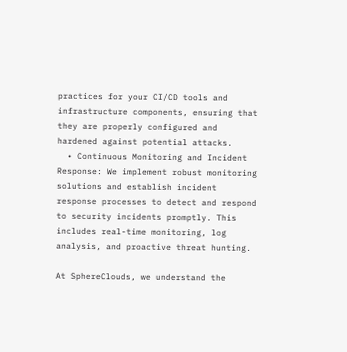practices for your CI/CD tools and infrastructure components, ensuring that they are properly configured and hardened against potential attacks.
  • Continuous Monitoring and Incident Response: We implement robust monitoring solutions and establish incident response processes to detect and respond to security incidents promptly. This includes real-time monitoring, log analysis, and proactive threat hunting.

At SphereClouds, we understand the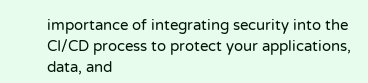importance of integrating security into the CI/CD process to protect your applications, data, and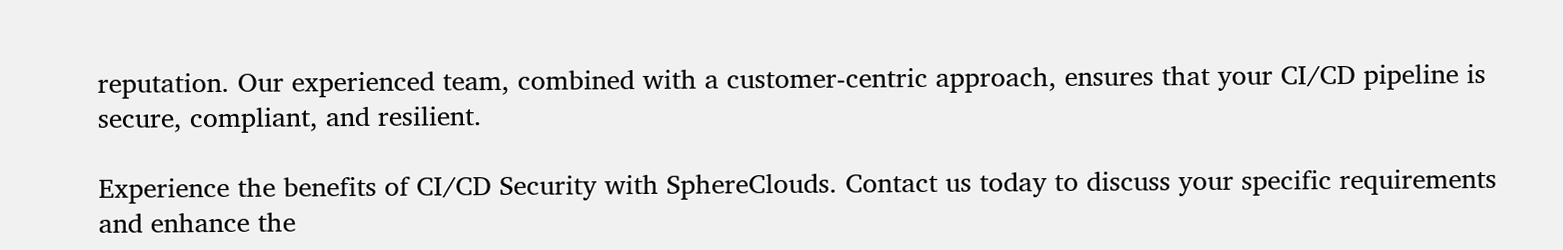reputation. Our experienced team, combined with a customer-centric approach, ensures that your CI/CD pipeline is secure, compliant, and resilient.

Experience the benefits of CI/CD Security with SphereClouds. Contact us today to discuss your specific requirements and enhance the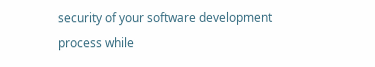security of your software development process while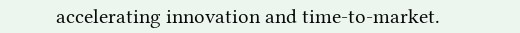accelerating innovation and time-to-market.